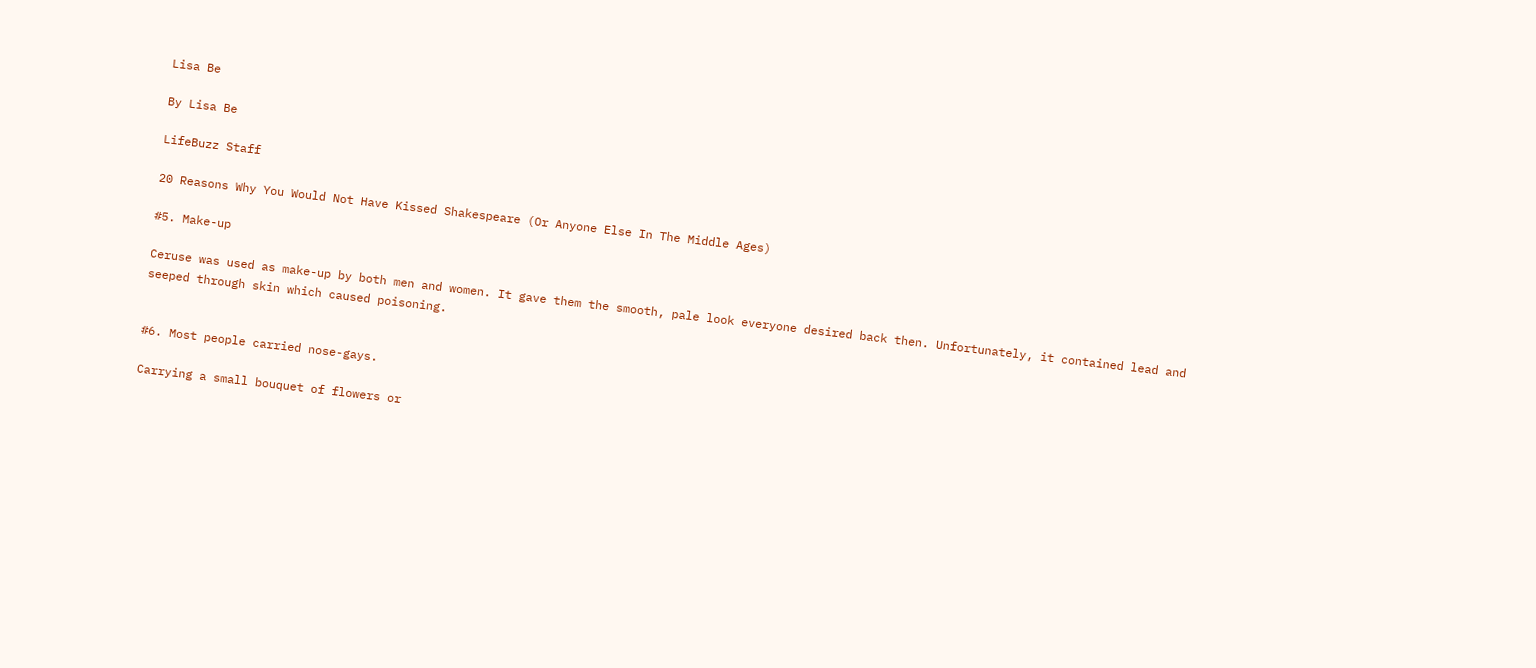Lisa Be

By Lisa Be

LifeBuzz Staff

20 Reasons Why You Would Not Have Kissed Shakespeare (Or Anyone Else In The Middle Ages)

#5. Make-up

Ceruse was used as make-up by both men and women. It gave them the smooth, pale look everyone desired back then. Unfortunately, it contained lead and seeped through skin which caused poisoning.


#6. Most people carried nose-gays.

Carrying a small bouquet of flowers or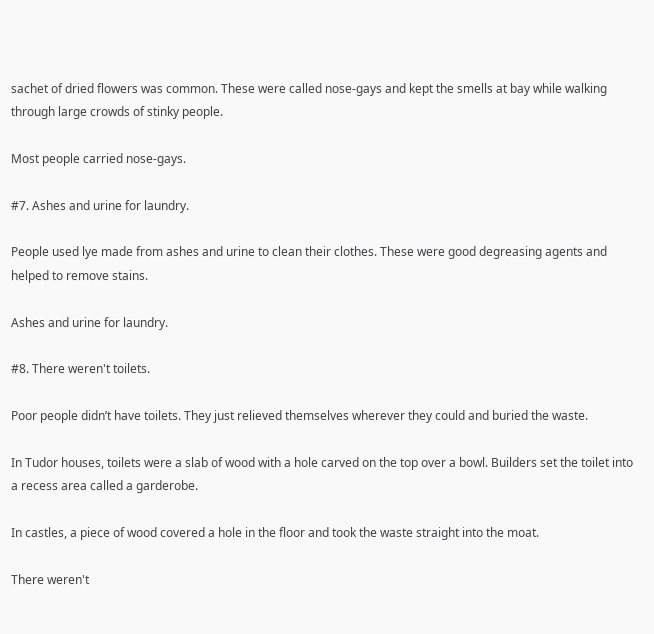sachet of dried flowers was common. These were called nose-gays and kept the smells at bay while walking through large crowds of stinky people.

Most people carried nose-gays.

#7. Ashes and urine for laundry.

People used lye made from ashes and urine to clean their clothes. These were good degreasing agents and helped to remove stains.

Ashes and urine for laundry.

#8. There weren't toilets.

Poor people didn’t have toilets. They just relieved themselves wherever they could and buried the waste.

In Tudor houses, toilets were a slab of wood with a hole carved on the top over a bowl. Builders set the toilet into a recess area called a garderobe.

In castles, a piece of wood covered a hole in the floor and took the waste straight into the moat.

There weren't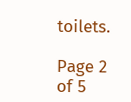toilets.

Page 2 of 5